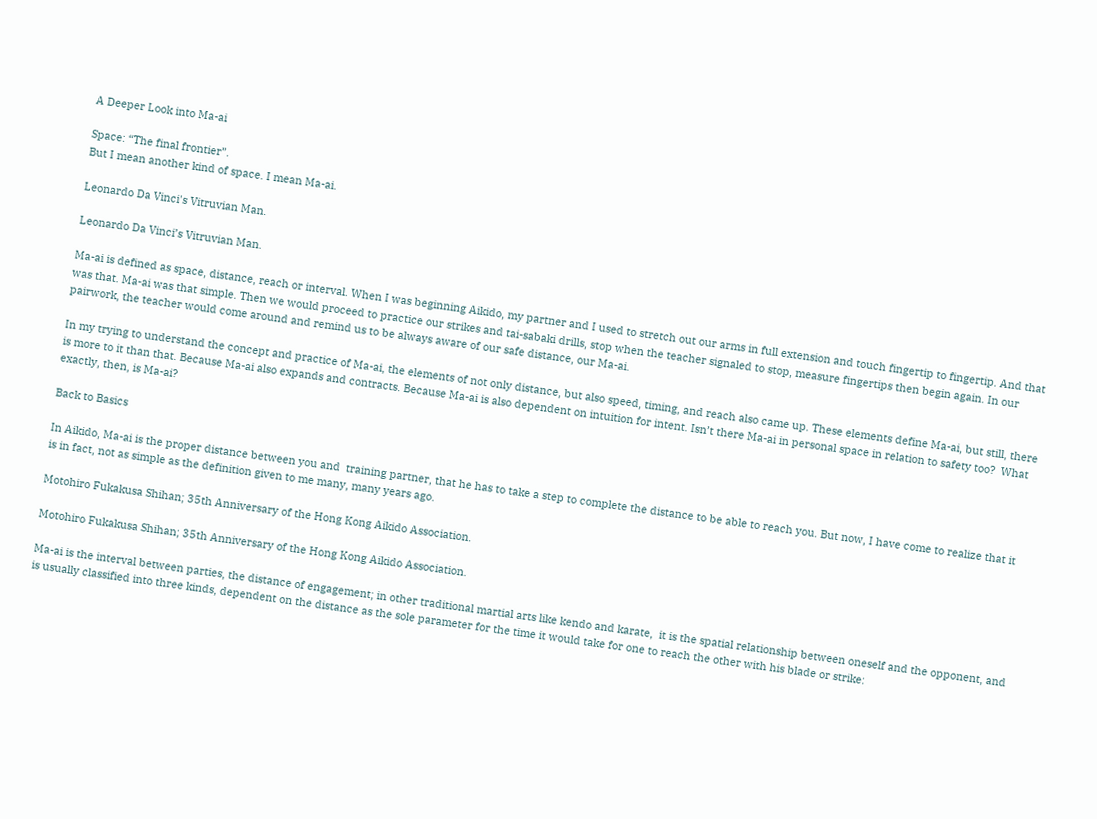A Deeper Look into Ma-ai

Space: “The final frontier”.
But I mean another kind of space. I mean Ma-ai.

Leonardo Da Vinci's Vitruvian Man.

Leonardo Da Vinci’s Vitruvian Man.

Ma-ai is defined as space, distance, reach or interval. When I was beginning Aikido, my partner and I used to stretch out our arms in full extension and touch fingertip to fingertip. And that was that. Ma-ai was that simple. Then we would proceed to practice our strikes and tai-sabaki drills, stop when the teacher signaled to stop, measure fingertips then begin again. In our pairwork, the teacher would come around and remind us to be always aware of our safe distance, our Ma-ai.

In my trying to understand the concept and practice of Ma-ai, the elements of not only distance, but also speed, timing, and reach also came up. These elements define Ma-ai, but still, there is more to it than that. Because Ma-ai also expands and contracts. Because Ma-ai is also dependent on intuition for intent. Isn’t there Ma-ai in personal space in relation to safety too?  What exactly, then, is Ma-ai?

Back to Basics

In Aikido, Ma-ai is the proper distance between you and  training partner, that he has to take a step to complete the distance to be able to reach you. But now, I have come to realize that it is in fact, not as simple as the definition given to me many, many years ago.

Motohiro Fukakusa Shihan; 35th Anniversary of the Hong Kong Aikido Association.

Motohiro Fukakusa Shihan; 35th Anniversary of the Hong Kong Aikido Association.

Ma-ai is the interval between parties, the distance of engagement; in other traditional martial arts like kendo and karate,  it is the spatial relationship between oneself and the opponent, and is usually classified into three kinds, dependent on the distance as the sole parameter for the time it would take for one to reach the other with his blade or strike: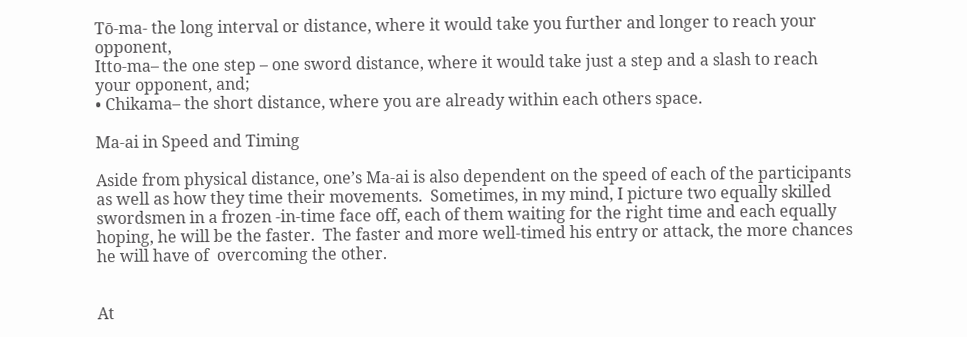Tō-ma- the long interval or distance, where it would take you further and longer to reach your opponent,
Itto-ma– the one step – one sword distance, where it would take just a step and a slash to reach your opponent, and;
• Chikama– the short distance, where you are already within each others space.

Ma-ai in Speed and Timing

Aside from physical distance, one’s Ma-ai is also dependent on the speed of each of the participants as well as how they time their movements.  Sometimes, in my mind, I picture two equally skilled swordsmen in a frozen -in-time face off, each of them waiting for the right time and each equally hoping, he will be the faster.  The faster and more well-timed his entry or attack, the more chances he will have of  overcoming the other.


At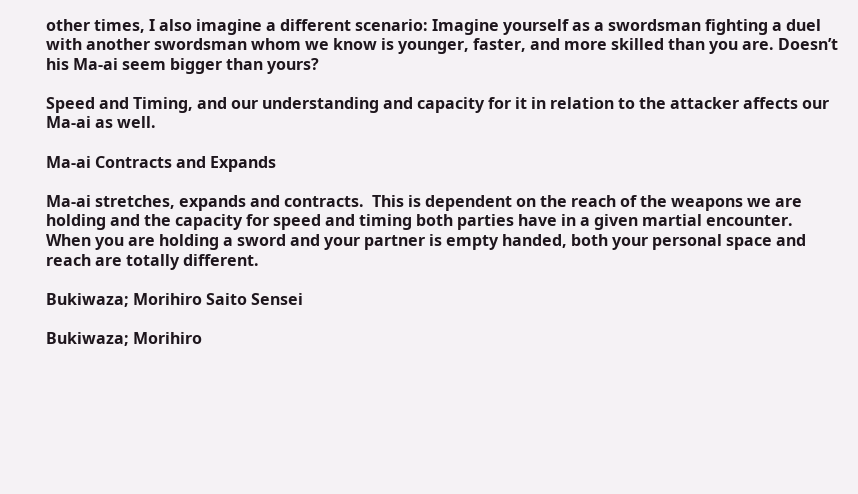other times, I also imagine a different scenario: Imagine yourself as a swordsman fighting a duel with another swordsman whom we know is younger, faster, and more skilled than you are. Doesn’t his Ma-ai seem bigger than yours?

Speed and Timing, and our understanding and capacity for it in relation to the attacker affects our Ma-ai as well.

Ma-ai Contracts and Expands

Ma-ai stretches, expands and contracts.  This is dependent on the reach of the weapons we are holding and the capacity for speed and timing both parties have in a given martial encounter. When you are holding a sword and your partner is empty handed, both your personal space and reach are totally different.

Bukiwaza; Morihiro Saito Sensei

Bukiwaza; Morihiro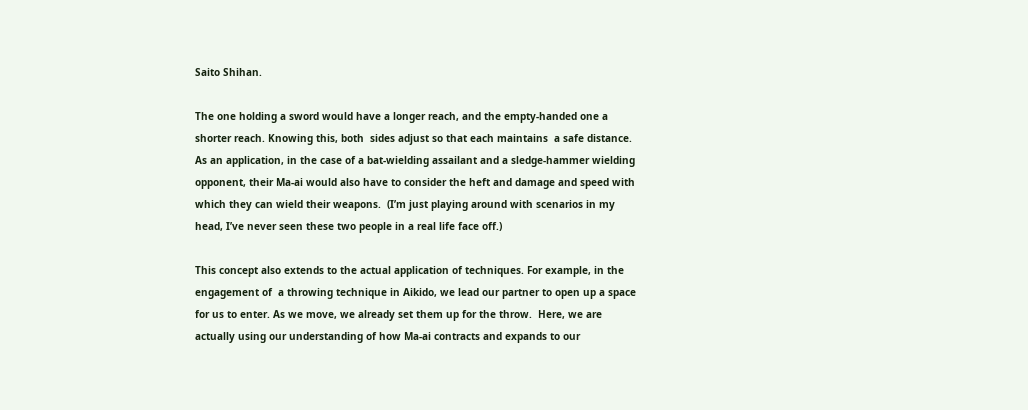Saito Shihan.

The one holding a sword would have a longer reach, and the empty-handed one a shorter reach. Knowing this, both  sides adjust so that each maintains  a safe distance. As an application, in the case of a bat-wielding assailant and a sledge-hammer wielding opponent, their Ma-ai would also have to consider the heft and damage and speed with which they can wield their weapons.  (I’m just playing around with scenarios in my head, I’ve never seen these two people in a real life face off.)

This concept also extends to the actual application of techniques. For example, in the engagement of  a throwing technique in Aikido, we lead our partner to open up a space for us to enter. As we move, we already set them up for the throw.  Here, we are actually using our understanding of how Ma-ai contracts and expands to our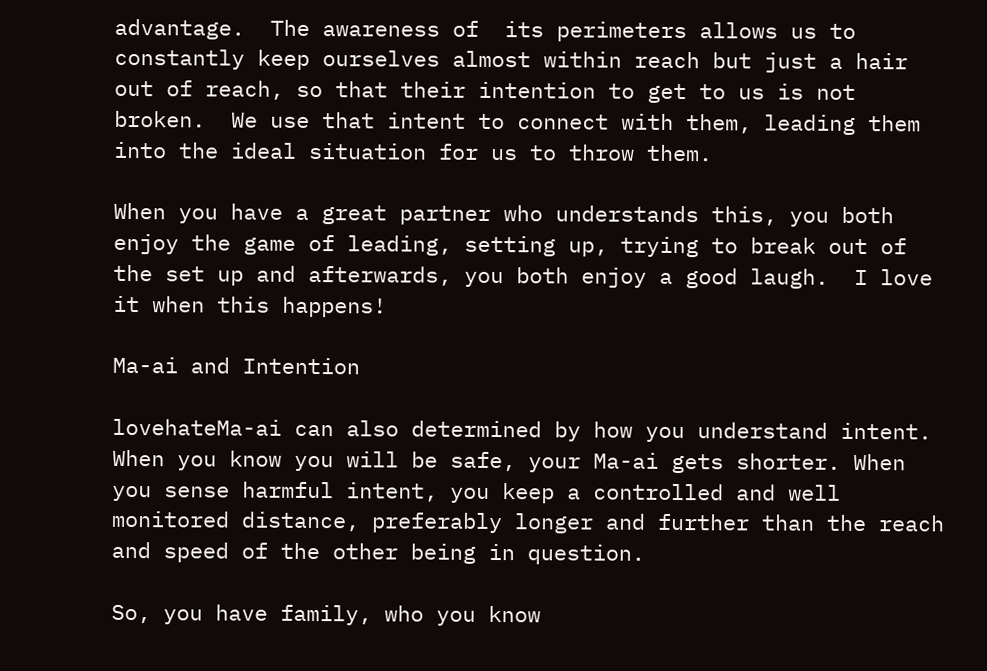advantage.  The awareness of  its perimeters allows us to constantly keep ourselves almost within reach but just a hair out of reach, so that their intention to get to us is not broken.  We use that intent to connect with them, leading them into the ideal situation for us to throw them.

When you have a great partner who understands this, you both enjoy the game of leading, setting up, trying to break out of the set up and afterwards, you both enjoy a good laugh.  I love it when this happens!

Ma-ai and Intention

lovehateMa-ai can also determined by how you understand intent. When you know you will be safe, your Ma-ai gets shorter. When you sense harmful intent, you keep a controlled and well monitored distance, preferably longer and further than the reach and speed of the other being in question.

So, you have family, who you know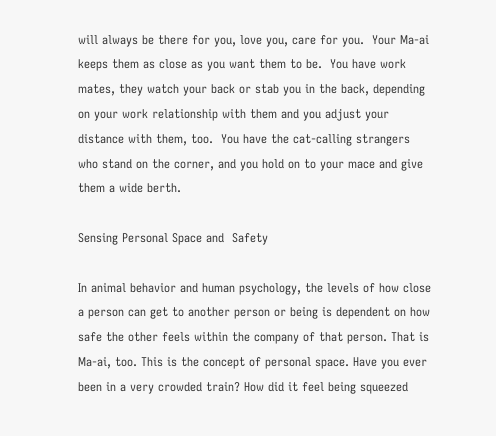will always be there for you, love you, care for you.  Your Ma-ai keeps them as close as you want them to be.  You have work mates, they watch your back or stab you in the back, depending on your work relationship with them and you adjust your distance with them, too.  You have the cat-calling strangers who stand on the corner, and you hold on to your mace and give them a wide berth.

Sensing Personal Space and  Safety

In animal behavior and human psychology, the levels of how close a person can get to another person or being is dependent on how safe the other feels within the company of that person. That is Ma-ai, too. This is the concept of personal space. Have you ever been in a very crowded train? How did it feel being squeezed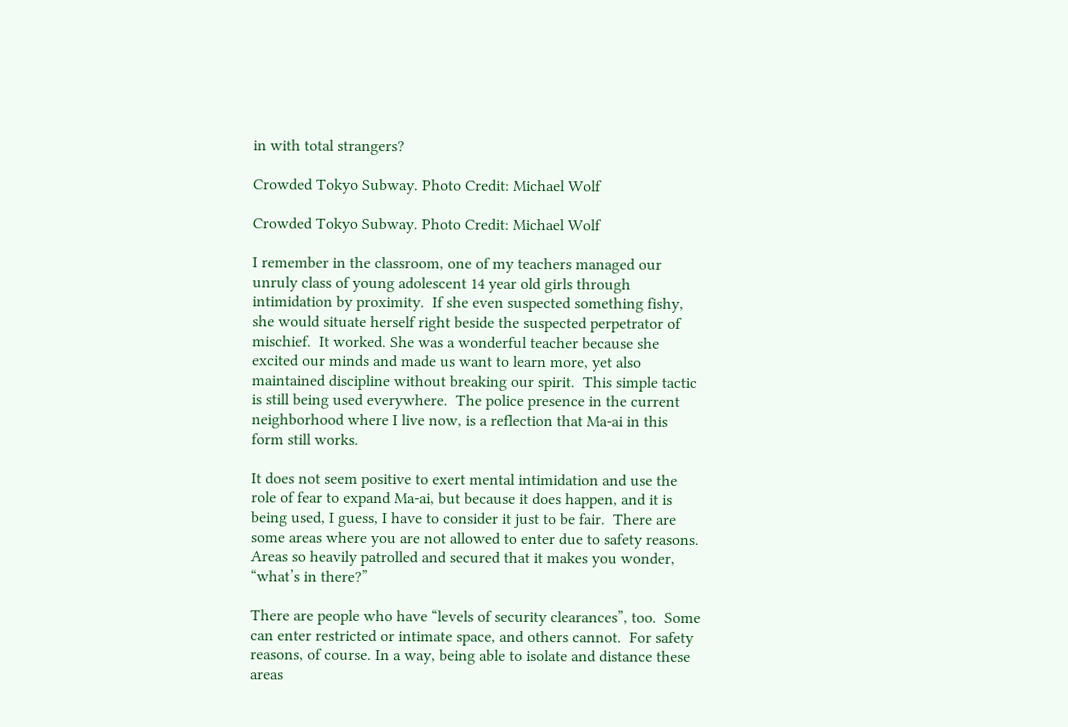in with total strangers?

Crowded Tokyo Subway. Photo Credit: Michael Wolf

Crowded Tokyo Subway. Photo Credit: Michael Wolf

I remember in the classroom, one of my teachers managed our unruly class of young adolescent 14 year old girls through intimidation by proximity.  If she even suspected something fishy, she would situate herself right beside the suspected perpetrator of mischief.  It worked. She was a wonderful teacher because she excited our minds and made us want to learn more, yet also maintained discipline without breaking our spirit.  This simple tactic is still being used everywhere.  The police presence in the current neighborhood where I live now, is a reflection that Ma-ai in this form still works.

It does not seem positive to exert mental intimidation and use the role of fear to expand Ma-ai, but because it does happen, and it is being used, I guess, I have to consider it just to be fair.  There are some areas where you are not allowed to enter due to safety reasons.  Areas so heavily patrolled and secured that it makes you wonder, “what’s in there?”

There are people who have “levels of security clearances”, too.  Some can enter restricted or intimate space, and others cannot.  For safety reasons, of course. In a way, being able to isolate and distance these areas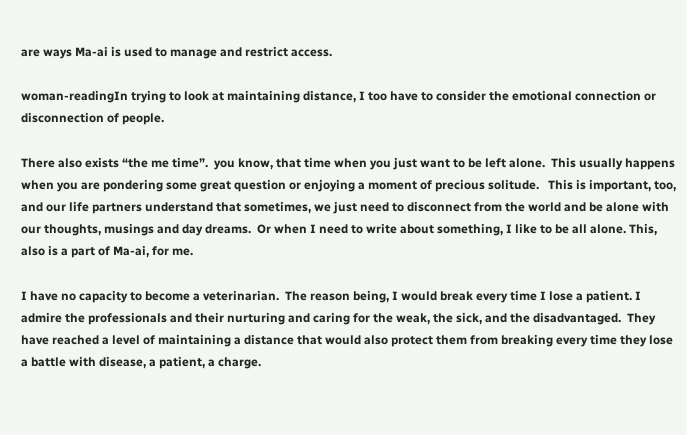are ways Ma-ai is used to manage and restrict access.

woman-readingIn trying to look at maintaining distance, I too have to consider the emotional connection or disconnection of people.

There also exists “the me time”.  you know, that time when you just want to be left alone.  This usually happens when you are pondering some great question or enjoying a moment of precious solitude.   This is important, too,  and our life partners understand that sometimes, we just need to disconnect from the world and be alone with our thoughts, musings and day dreams.  Or when I need to write about something, I like to be all alone. This, also is a part of Ma-ai, for me.

I have no capacity to become a veterinarian.  The reason being, I would break every time I lose a patient. I admire the professionals and their nurturing and caring for the weak, the sick, and the disadvantaged.  They have reached a level of maintaining a distance that would also protect them from breaking every time they lose a battle with disease, a patient, a charge.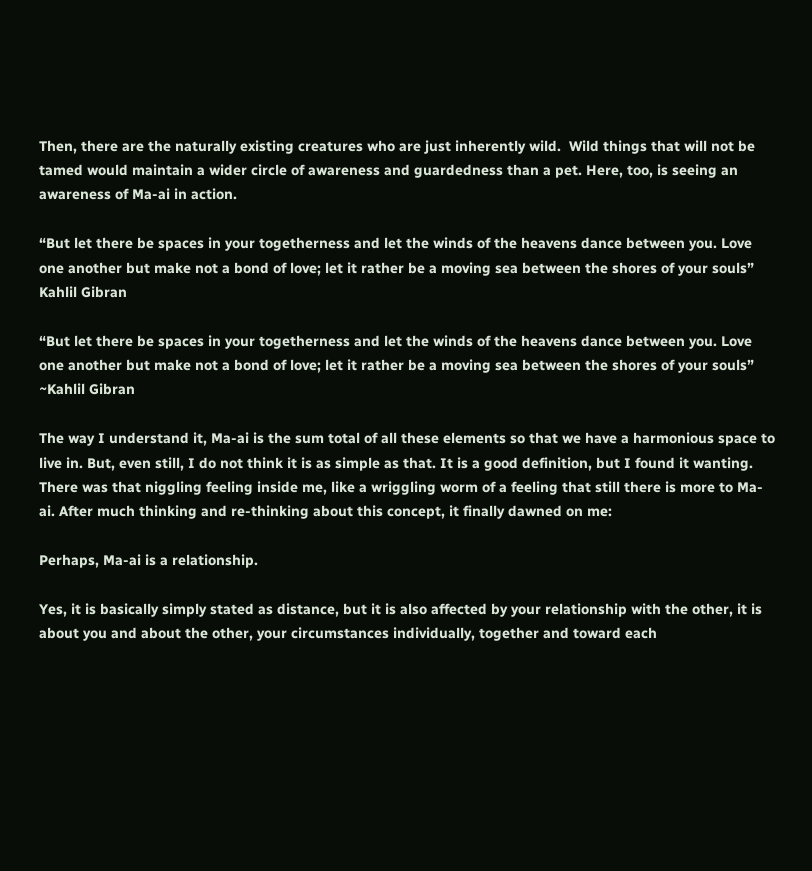Then, there are the naturally existing creatures who are just inherently wild.  Wild things that will not be tamed would maintain a wider circle of awareness and guardedness than a pet. Here, too, is seeing an awareness of Ma-ai in action.

“But let there be spaces in your togetherness and let the winds of the heavens dance between you. Love one another but make not a bond of love; let it rather be a moving sea between the shores of your souls” Kahlil Gibran

“But let there be spaces in your togetherness and let the winds of the heavens dance between you. Love one another but make not a bond of love; let it rather be a moving sea between the shores of your souls”
~Kahlil Gibran

The way I understand it, Ma-ai is the sum total of all these elements so that we have a harmonious space to live in. But, even still, I do not think it is as simple as that. It is a good definition, but I found it wanting. There was that niggling feeling inside me, like a wriggling worm of a feeling that still there is more to Ma-ai. After much thinking and re-thinking about this concept, it finally dawned on me:

Perhaps, Ma-ai is a relationship.

Yes, it is basically simply stated as distance, but it is also affected by your relationship with the other, it is about you and about the other, your circumstances individually, together and toward each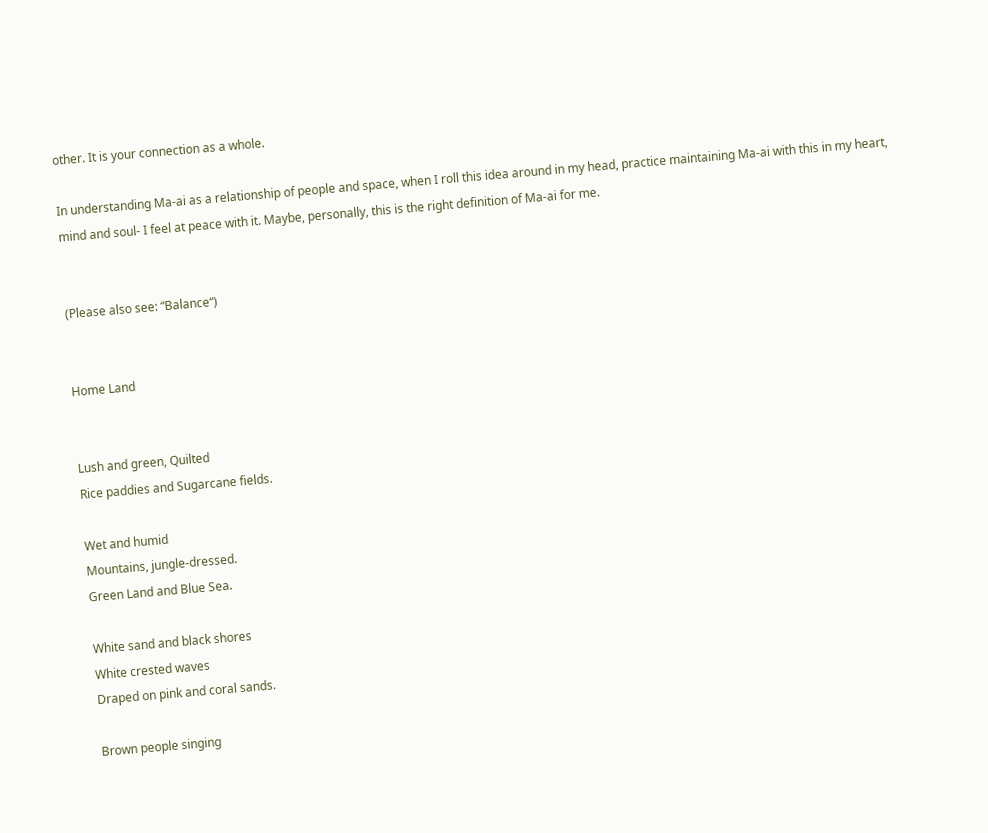other. It is your connection as a whole.

In understanding Ma-ai as a relationship of people and space, when I roll this idea around in my head, practice maintaining Ma-ai with this in my heart, mind and soul- I feel at peace with it. Maybe, personally, this is the right definition of Ma-ai for me.


(Please also see: “Balance“)


Home Land


Lush and green, Quilted
Rice paddies and Sugarcane fields.

Wet and humid
Mountains, jungle-dressed.
Green Land and Blue Sea.

White sand and black shores
White crested waves
Draped on pink and coral sands.

Brown people singing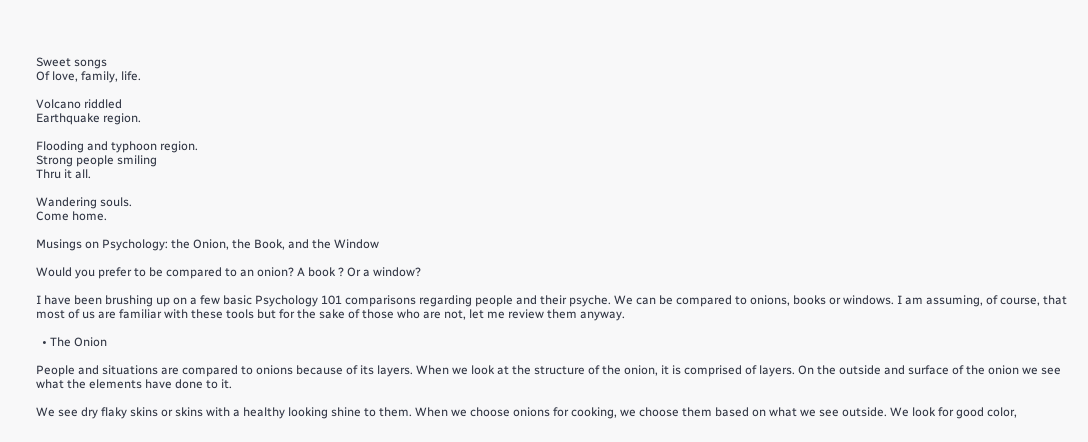Sweet songs
Of love, family, life.

Volcano riddled
Earthquake region.

Flooding and typhoon region.
Strong people smiling
Thru it all.

Wandering souls.
Come home.

Musings on Psychology: the Onion, the Book, and the Window

Would you prefer to be compared to an onion? A book ? Or a window?

I have been brushing up on a few basic Psychology 101 comparisons regarding people and their psyche. We can be compared to onions, books or windows. I am assuming, of course, that most of us are familiar with these tools but for the sake of those who are not, let me review them anyway.

  • The Onion

People and situations are compared to onions because of its layers. When we look at the structure of the onion, it is comprised of layers. On the outside and surface of the onion we see what the elements have done to it.

We see dry flaky skins or skins with a healthy looking shine to them. When we choose onions for cooking, we choose them based on what we see outside. We look for good color,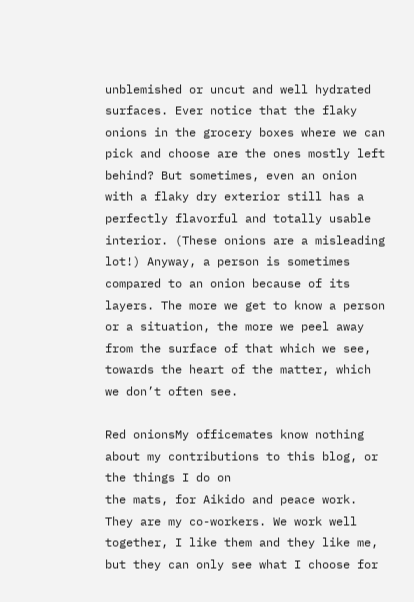unblemished or uncut and well hydrated surfaces. Ever notice that the flaky onions in the grocery boxes where we can pick and choose are the ones mostly left behind? But sometimes, even an onion with a flaky dry exterior still has a perfectly flavorful and totally usable interior. (These onions are a misleading lot!) Anyway, a person is sometimes compared to an onion because of its layers. The more we get to know a person or a situation, the more we peel away from the surface of that which we see, towards the heart of the matter, which we don’t often see.

Red onionsMy officemates know nothing about my contributions to this blog, or the things I do on
the mats, for Aikido and peace work. They are my co-workers. We work well together, I like them and they like me, but they can only see what I choose for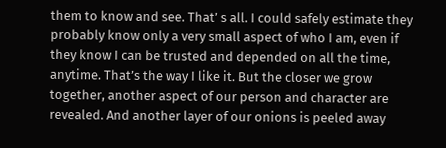them to know and see. That’ s all. I could safely estimate they probably know only a very small aspect of who I am, even if they know I can be trusted and depended on all the time, anytime. That’s the way I like it. But the closer we grow together, another aspect of our person and character are revealed. And another layer of our onions is peeled away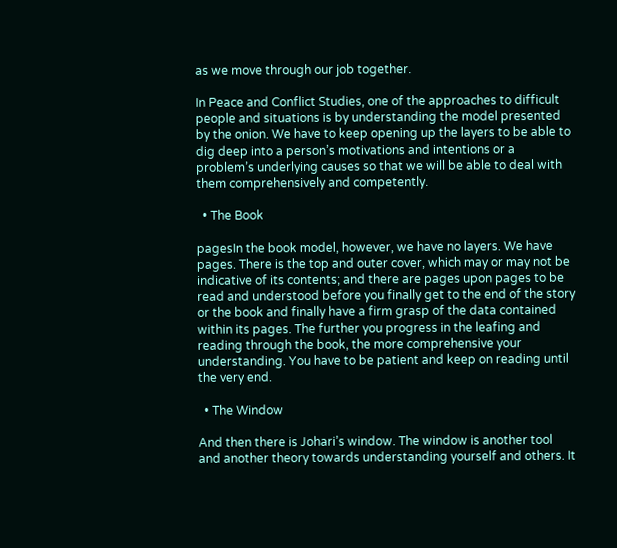as we move through our job together.

In Peace and Conflict Studies, one of the approaches to difficult people and situations is by understanding the model presented by the onion. We have to keep opening up the layers to be able to dig deep into a person’s motivations and intentions or a problem’s underlying causes so that we will be able to deal with them comprehensively and competently.

  • The Book

pagesIn the book model, however, we have no layers. We have pages. There is the top and outer cover, which may or may not be indicative of its contents; and there are pages upon pages to be read and understood before you finally get to the end of the story or the book and finally have a firm grasp of the data contained within its pages. The further you progress in the leafing and reading through the book, the more comprehensive your understanding. You have to be patient and keep on reading until the very end.

  • The Window

And then there is Johari’s window. The window is another tool and another theory towards understanding yourself and others. It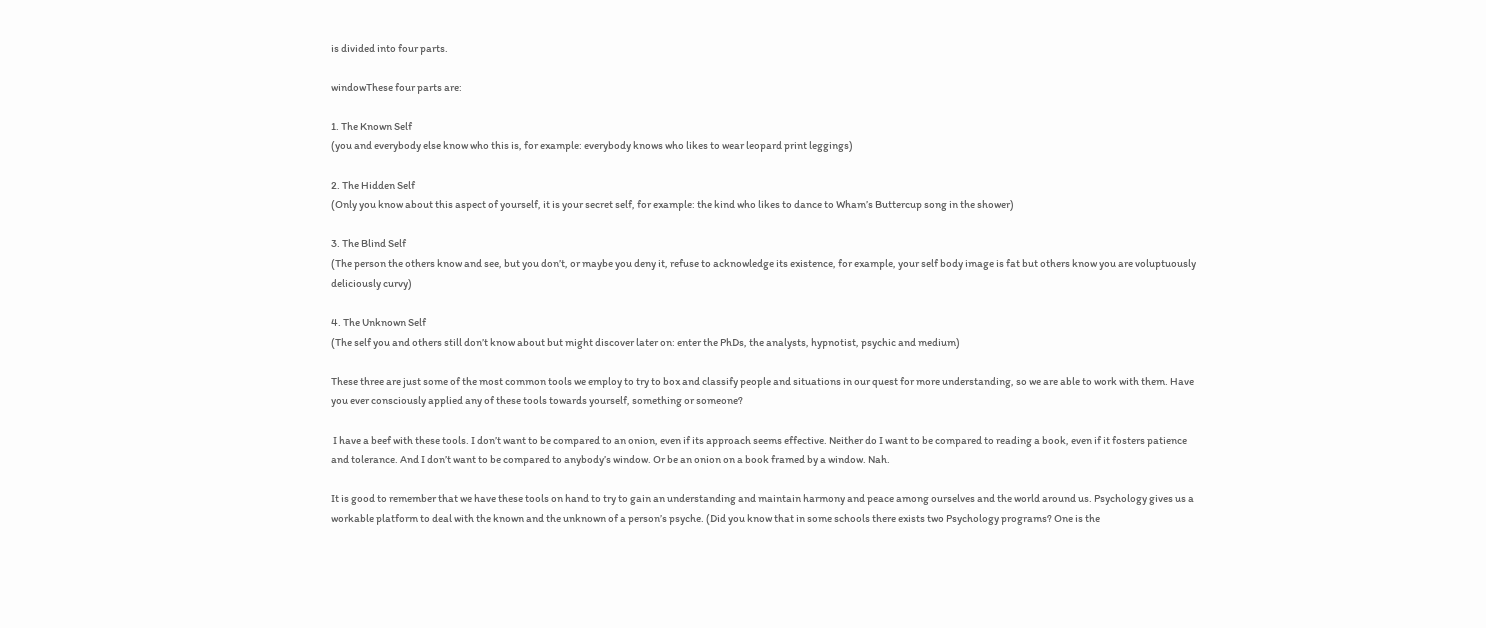is divided into four parts.

windowThese four parts are:

1. The Known Self
(you and everybody else know who this is, for example: everybody knows who likes to wear leopard print leggings)

2. The Hidden Self
(Only you know about this aspect of yourself, it is your secret self, for example: the kind who likes to dance to Wham’s Buttercup song in the shower)

3. The Blind Self
(The person the others know and see, but you don’t, or maybe you deny it, refuse to acknowledge its existence, for example, your self body image is fat but others know you are voluptuously deliciously curvy)

4. The Unknown Self
(The self you and others still don’t know about but might discover later on: enter the PhDs, the analysts, hypnotist, psychic and medium)

These three are just some of the most common tools we employ to try to box and classify people and situations in our quest for more understanding, so we are able to work with them. Have you ever consciously applied any of these tools towards yourself, something or someone?

 I have a beef with these tools. I don’t want to be compared to an onion, even if its approach seems effective. Neither do I want to be compared to reading a book, even if it fosters patience and tolerance. And I don’t want to be compared to anybody’s window. Or be an onion on a book framed by a window. Nah.

It is good to remember that we have these tools on hand to try to gain an understanding and maintain harmony and peace among ourselves and the world around us. Psychology gives us a workable platform to deal with the known and the unknown of a person’s psyche. (Did you know that in some schools there exists two Psychology programs? One is the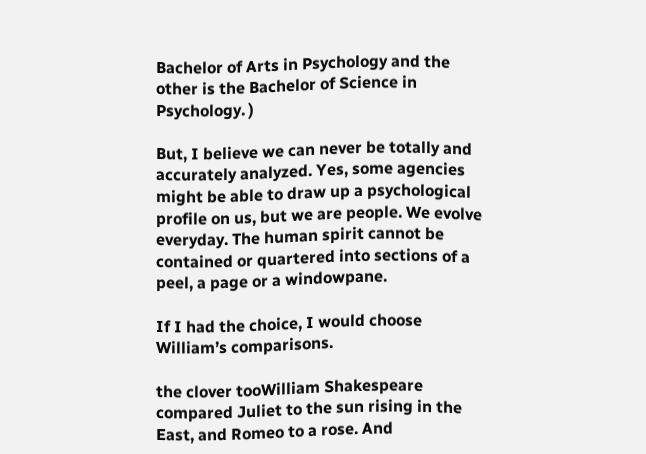Bachelor of Arts in Psychology and the other is the Bachelor of Science in Psychology. )

But, I believe we can never be totally and accurately analyzed. Yes, some agencies might be able to draw up a psychological profile on us, but we are people. We evolve everyday. The human spirit cannot be contained or quartered into sections of a peel, a page or a windowpane.

If I had the choice, I would choose William’s comparisons.

the clover tooWilliam Shakespeare compared Juliet to the sun rising in the East, and Romeo to a rose. And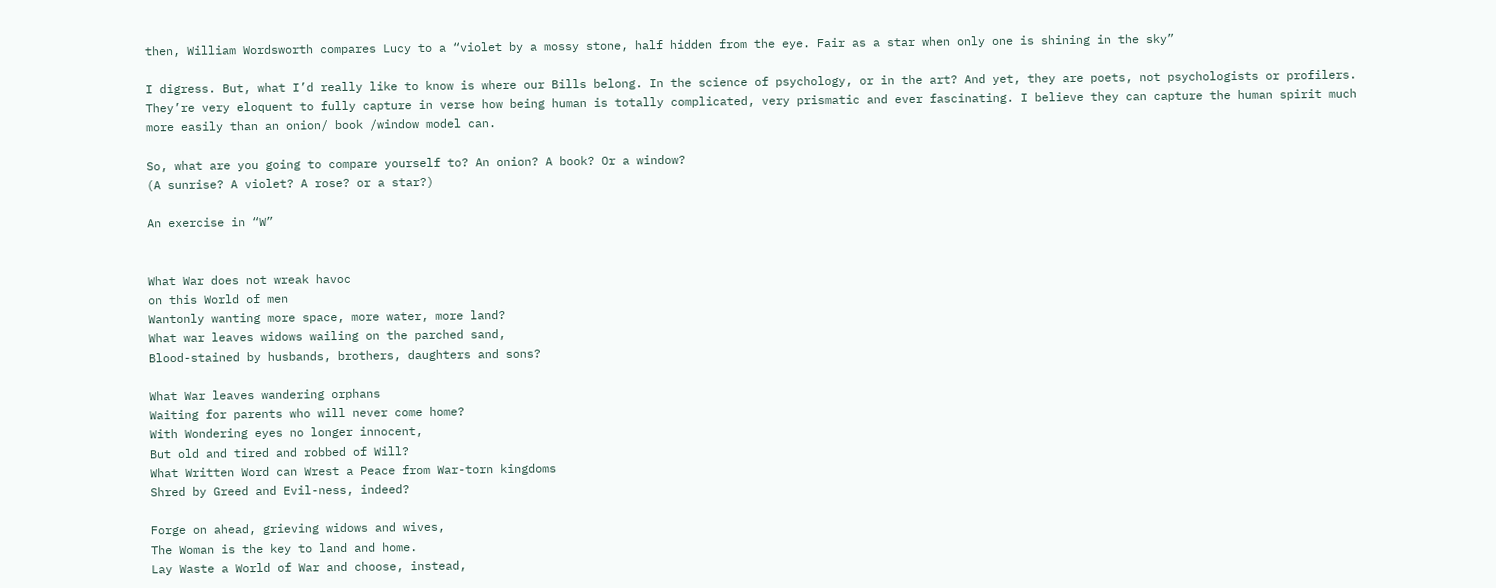then, William Wordsworth compares Lucy to a “violet by a mossy stone, half hidden from the eye. Fair as a star when only one is shining in the sky”

I digress. But, what I’d really like to know is where our Bills belong. In the science of psychology, or in the art? And yet, they are poets, not psychologists or profilers. They’re very eloquent to fully capture in verse how being human is totally complicated, very prismatic and ever fascinating. I believe they can capture the human spirit much more easily than an onion/ book /window model can.

So, what are you going to compare yourself to? An onion? A book? Or a window?
(A sunrise? A violet? A rose? or a star?)

An exercise in “W”


What War does not wreak havoc
on this World of men
Wantonly wanting more space, more water, more land?
What war leaves widows wailing on the parched sand,
Blood-stained by husbands, brothers, daughters and sons?

What War leaves wandering orphans
Waiting for parents who will never come home?
With Wondering eyes no longer innocent,
But old and tired and robbed of Will?
What Written Word can Wrest a Peace from War-torn kingdoms
Shred by Greed and Evil-ness, indeed?

Forge on ahead, grieving widows and wives,
The Woman is the key to land and home.
Lay Waste a World of War and choose, instead,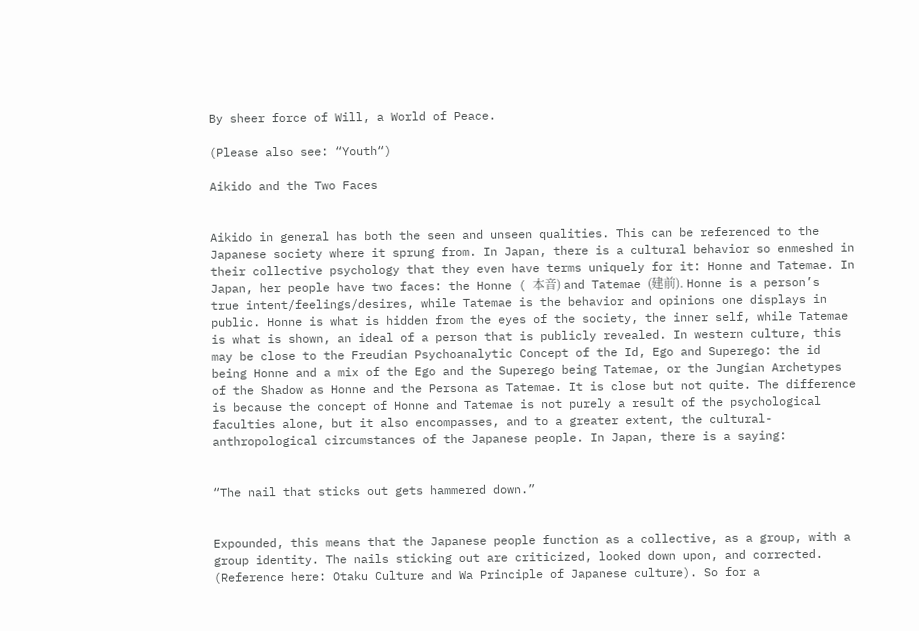By sheer force of Will, a World of Peace.

(Please also see: “Youth“)

Aikido and the Two Faces


Aikido in general has both the seen and unseen qualities. This can be referenced to the Japanese society where it sprung from. In Japan, there is a cultural behavior so enmeshed in their collective psychology that they even have terms uniquely for it: Honne and Tatemae. In Japan, her people have two faces: the Honne ( 本音) and Tatemae (建前). Honne is a person’s true intent/feelings/desires, while Tatemae is the behavior and opinions one displays in public. Honne is what is hidden from the eyes of the society, the inner self, while Tatemae is what is shown, an ideal of a person that is publicly revealed. In western culture, this may be close to the Freudian Psychoanalytic Concept of the Id, Ego and Superego: the id being Honne and a mix of the Ego and the Superego being Tatemae, or the Jungian Archetypes of the Shadow as Honne and the Persona as Tatemae. It is close but not quite. The difference is because the concept of Honne and Tatemae is not purely a result of the psychological faculties alone, but it also encompasses, and to a greater extent, the cultural-anthropological circumstances of the Japanese people. In Japan, there is a saying:


“The nail that sticks out gets hammered down.”


Expounded, this means that the Japanese people function as a collective, as a group, with a group identity. The nails sticking out are criticized, looked down upon, and corrected. (Reference here: Otaku Culture and Wa Principle of Japanese culture). So for a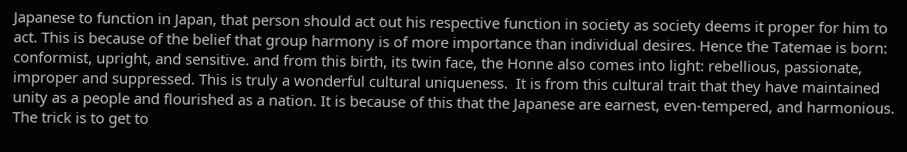Japanese to function in Japan, that person should act out his respective function in society as society deems it proper for him to act. This is because of the belief that group harmony is of more importance than individual desires. Hence the Tatemae is born: conformist, upright, and sensitive. and from this birth, its twin face, the Honne also comes into light: rebellious, passionate, improper and suppressed. This is truly a wonderful cultural uniqueness.  It is from this cultural trait that they have maintained unity as a people and flourished as a nation. It is because of this that the Japanese are earnest, even-tempered, and harmonious. The trick is to get to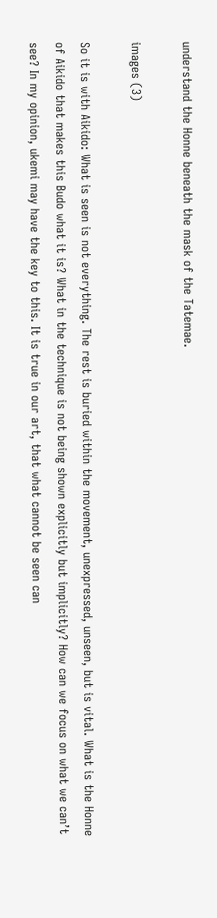understand the Honne beneath the mask of the Tatemae.

images (3)

So it is with Aikido: What is seen is not everything. The rest is buried within the movement, unexpressed, unseen, but is vital. What is the Honne of Aikido that makes this Budo what it is? What in the technique is not being shown explicitly but implicitly? How can we focus on what we can’t see? In my opinion, ukemi may have the key to this. It is true in our art, that what cannot be seen can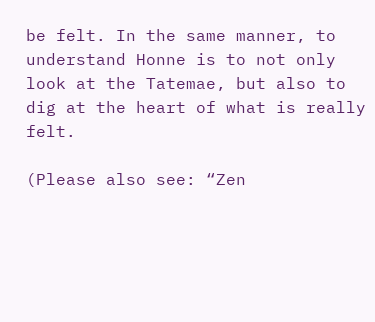be felt. In the same manner, to understand Honne is to not only look at the Tatemae, but also to dig at the heart of what is really felt.

(Please also see: “Zen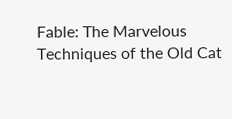Fable: The Marvelous Techniques of the Old Cat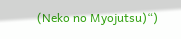(Neko no Myojutsu)“)